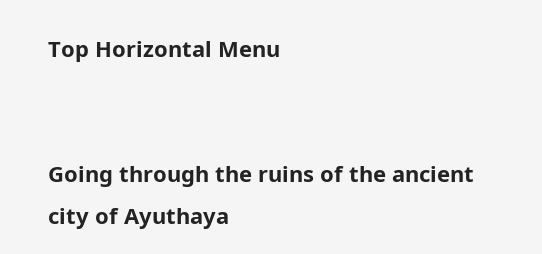Top Horizontal Menu


Going through the ruins of the ancient city of Ayuthaya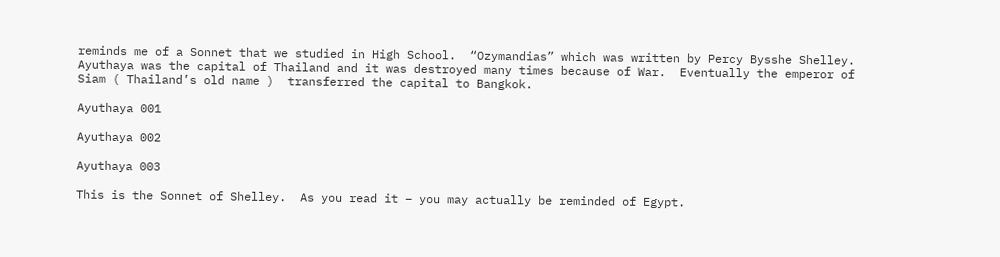reminds me of a Sonnet that we studied in High School.  “Ozymandias” which was written by Percy Bysshe Shelley.  Ayuthaya was the capital of Thailand and it was destroyed many times because of War.  Eventually the emperor of Siam ( Thailand’s old name )  transferred the capital to Bangkok.

Ayuthaya 001

Ayuthaya 002

Ayuthaya 003

This is the Sonnet of Shelley.  As you read it – you may actually be reminded of Egypt.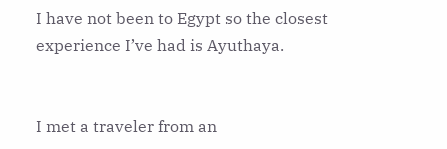I have not been to Egypt so the closest experience I’ve had is Ayuthaya.


I met a traveler from an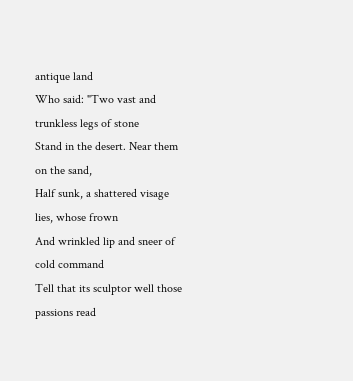antique land
Who said: "Two vast and trunkless legs of stone
Stand in the desert. Near them on the sand,
Half sunk, a shattered visage lies, whose frown
And wrinkled lip and sneer of cold command
Tell that its sculptor well those passions read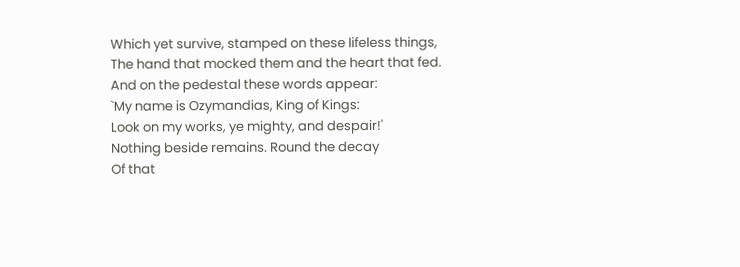Which yet survive, stamped on these lifeless things,
The hand that mocked them and the heart that fed.
And on the pedestal these words appear:
`My name is Ozymandias, King of Kings:
Look on my works, ye mighty, and despair!'
Nothing beside remains. Round the decay
Of that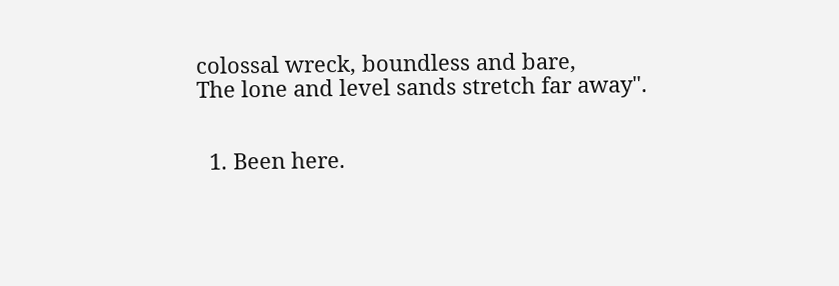colossal wreck, boundless and bare,
The lone and level sands stretch far away".


  1. Been here.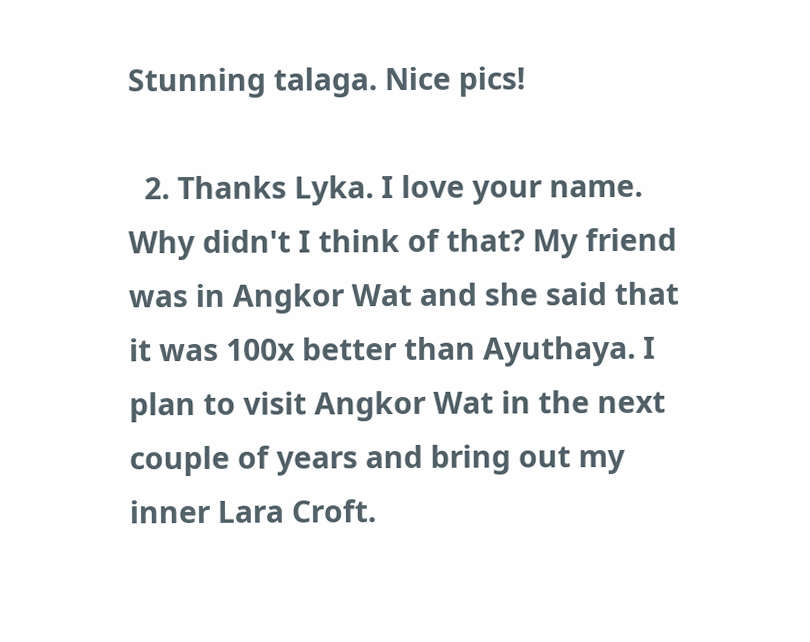Stunning talaga. Nice pics!

  2. Thanks Lyka. I love your name. Why didn't I think of that? My friend was in Angkor Wat and she said that it was 100x better than Ayuthaya. I plan to visit Angkor Wat in the next couple of years and bring out my inner Lara Croft.